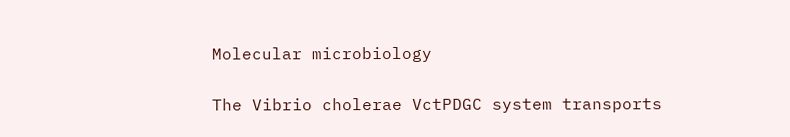Molecular microbiology

The Vibrio cholerae VctPDGC system transports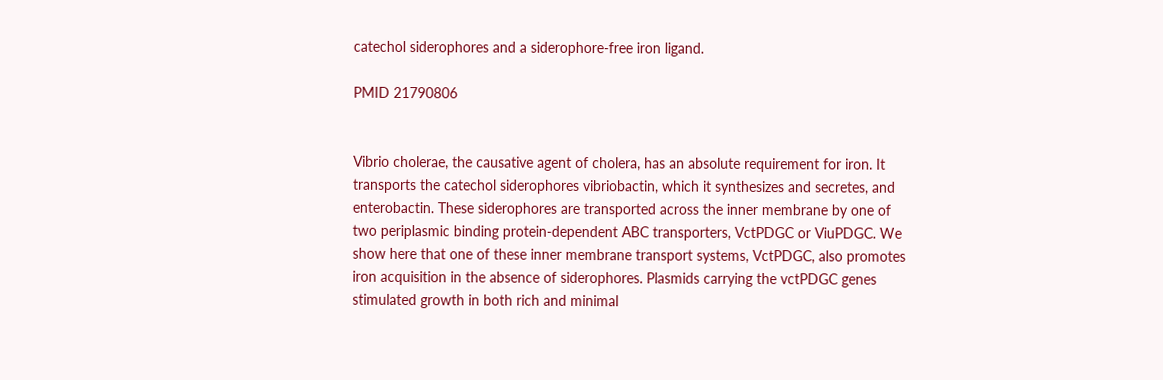catechol siderophores and a siderophore-free iron ligand.

PMID 21790806


Vibrio cholerae, the causative agent of cholera, has an absolute requirement for iron. It transports the catechol siderophores vibriobactin, which it synthesizes and secretes, and enterobactin. These siderophores are transported across the inner membrane by one of two periplasmic binding protein-dependent ABC transporters, VctPDGC or ViuPDGC. We show here that one of these inner membrane transport systems, VctPDGC, also promotes iron acquisition in the absence of siderophores. Plasmids carrying the vctPDGC genes stimulated growth in both rich and minimal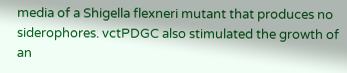media of a Shigella flexneri mutant that produces no siderophores. vctPDGC also stimulated the growth of an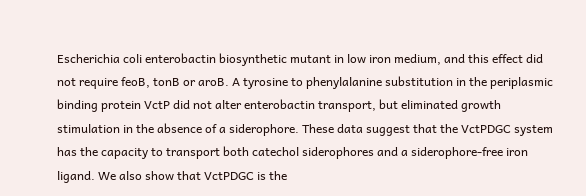Escherichia coli enterobactin biosynthetic mutant in low iron medium, and this effect did not require feoB, tonB or aroB. A tyrosine to phenylalanine substitution in the periplasmic binding protein VctP did not alter enterobactin transport, but eliminated growth stimulation in the absence of a siderophore. These data suggest that the VctPDGC system has the capacity to transport both catechol siderophores and a siderophore-free iron ligand. We also show that VctPDGC is the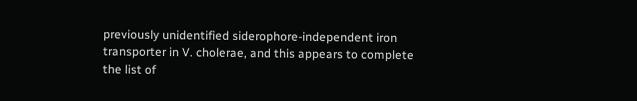previously unidentified siderophore-independent iron transporter in V. cholerae, and this appears to complete the list of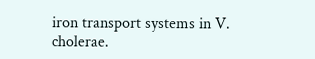iron transport systems in V. cholerae.